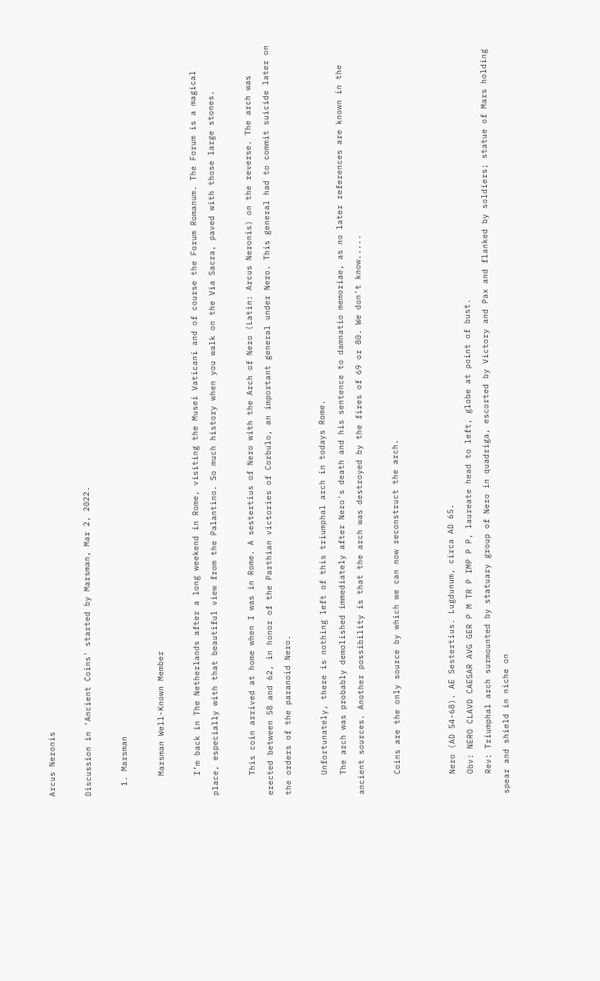Arcus Neronis

Discussion in 'Ancient Coins' started by Marsman, Mar 2, 2022.

  1. Marsman

    Marsman Well-Known Member

    I’m back in The Netherlands after a long weekend in Rome, visiting the Musei Vaticani and of course the Forum Romanum. The Forum is a magical place, especially with that beautiful view from the Palantino. So much history when you walk on the Via Sacra, paved with those large stones.

    This coin arrived at home when I was in Rome. A sestertius of Nero with the Arch of Nero (Latin: Arcus Neronis) on the reverse. The arch was erected between 58 and 62, in honor of the Parthian victories of Corbulo, an important general under Nero. This general had to commit suicide later on the orders of the paranoid Nero.

    Unfortunately, there is nothing left of this triumphal arch in todays Rome.
    The arch was probably demolished immediately after Nero's death and his sentence to damnatio memoriae, as no later references are known in the ancient sources. Another possibility is that the arch was destroyed by the fires of 69 or 80. We don't know.....

    Coins are the only source by which we can now reconstruct the arch.


    Nero (AD 54-68). AE Sestertius. Lugdunum, circa AD 65.
    Obv: NERO CLAVD CAESAR AVG GER P M TR P IMP P P, laureate head to left, globe at point of bust.
    Rev: Triumphal arch surmounted by statuary group of Nero in quadriga, escorted by Victory and Pax and flanked by soldiers; statue of Mars holding spear and shield in niche on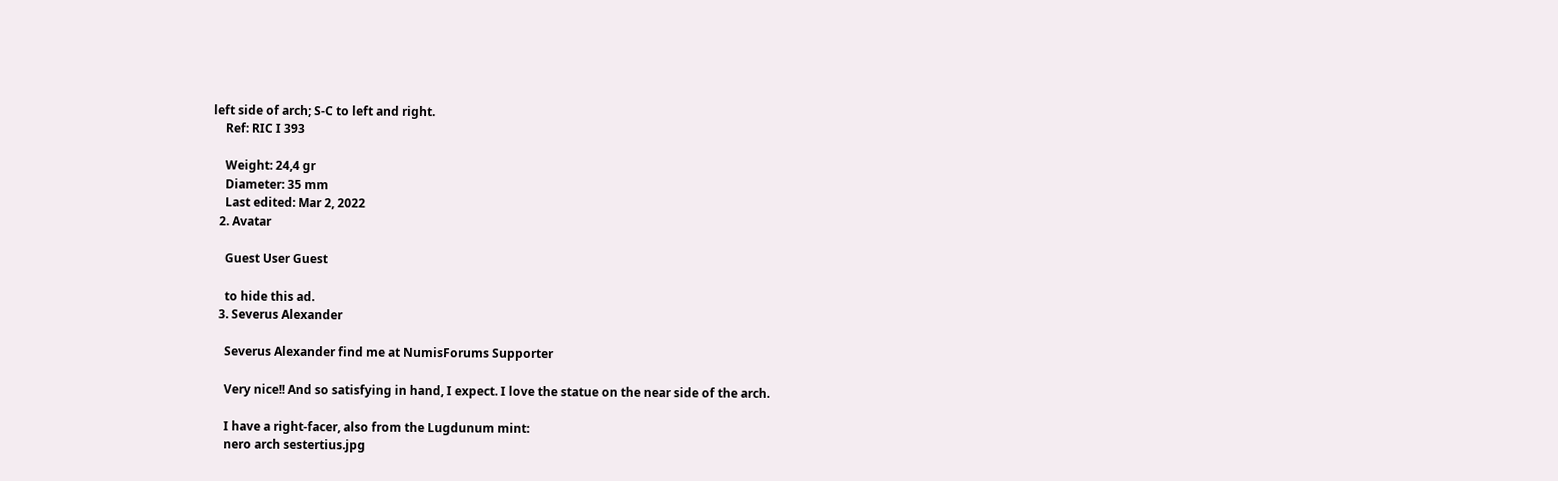left side of arch; S-C to left and right.
    Ref: RIC I 393

    Weight: 24,4 gr
    Diameter: 35 mm
    Last edited: Mar 2, 2022
  2. Avatar

    Guest User Guest

    to hide this ad.
  3. Severus Alexander

    Severus Alexander find me at NumisForums Supporter

    Very nice!! And so satisfying in hand, I expect. I love the statue on the near side of the arch.

    I have a right-facer, also from the Lugdunum mint:
    nero arch sestertius.jpg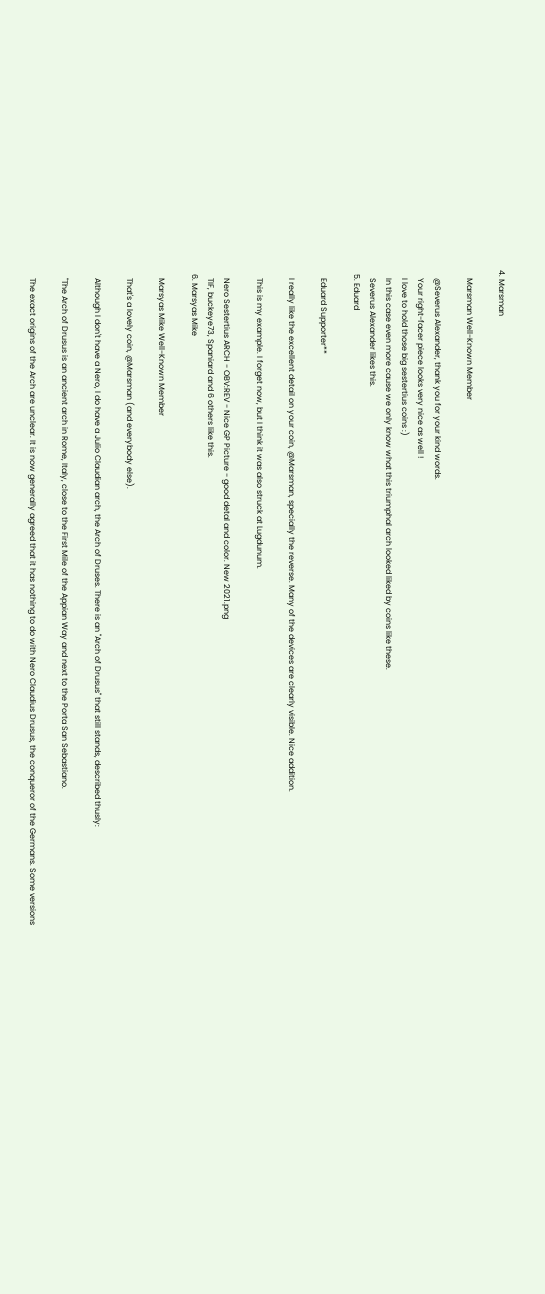4. Marsman

    Marsman Well-Known Member

    @Severus Alexander, thank you for your kind words.
    Your right-facer piece looks very nice as well !
    I love to hold those big sestertius coins :)
    In this case even more cause we only know what this triumphal arch looked liked by coins like these.
    Severus Alexander likes this.
  5. Eduard

    Eduard Supporter**

    I really like the excellent detail on your coin, @Marsman, specially the reverse. Many of the devices are clearly visible. Nice addition.

    This is my example. I forget now, but I think it was also struck at Lugdunum.

    Nero Sestertius ARCH - OBV:REV - Nice GP Picture - good detal and color. New 2021.png
    TIF, buckeye73, Spaniard and 6 others like this.
  6. Marsyas Mike

    Marsyas Mike Well-Known Member

    That's a lovely coin, @Marsman (and everybody else).

    Although I don't have a Nero, I do have a Julio Claudian arch, the Arch of Druses. There is an "Arch of Drusus" that still stands, described thusly:

    "The Arch of Drusus is an ancient arch in Rome, Italy, close to the First Mile of the Appian Way and next to the Porta San Sebastiano.

    The exact origins of the Arch are unclear. It is now generally agreed that it has nothing to do with Nero Claudius Drusus, the conqueror of the Germans. Some versions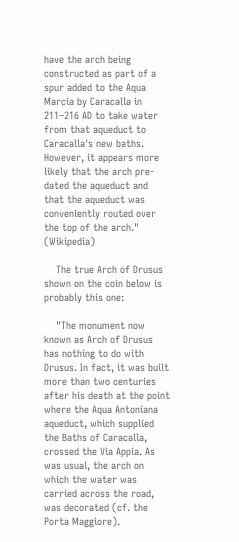have the arch being constructed as part of a spur added to the Aqua Marcia by Caracalla in 211–216 AD to take water from that aqueduct to Caracalla's new baths. However, it appears more likely that the arch pre-dated the aqueduct and that the aqueduct was conveniently routed over the top of the arch." (Wikipedia)

    The true Arch of Drusus shown on the coin below is probably this one:

    "The monument now known as Arch of Drusus has nothing to do with Drusus. In fact, it was built more than two centuries after his death at the point where the Aqua Antoniana aqueduct, which supplied the Baths of Caracalla, crossed the Via Appia. As was usual, the arch on which the water was carried across the road, was decorated (cf. the Porta Maggiore).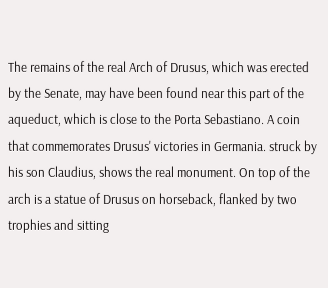The remains of the real Arch of Drusus, which was erected by the Senate, may have been found near this part of the aqueduct, which is close to the Porta Sebastiano. A coin that commemorates Drusus' victories in Germania. struck by his son Claudius, shows the real monument. On top of the arch is a statue of Drusus on horseback, flanked by two trophies and sitting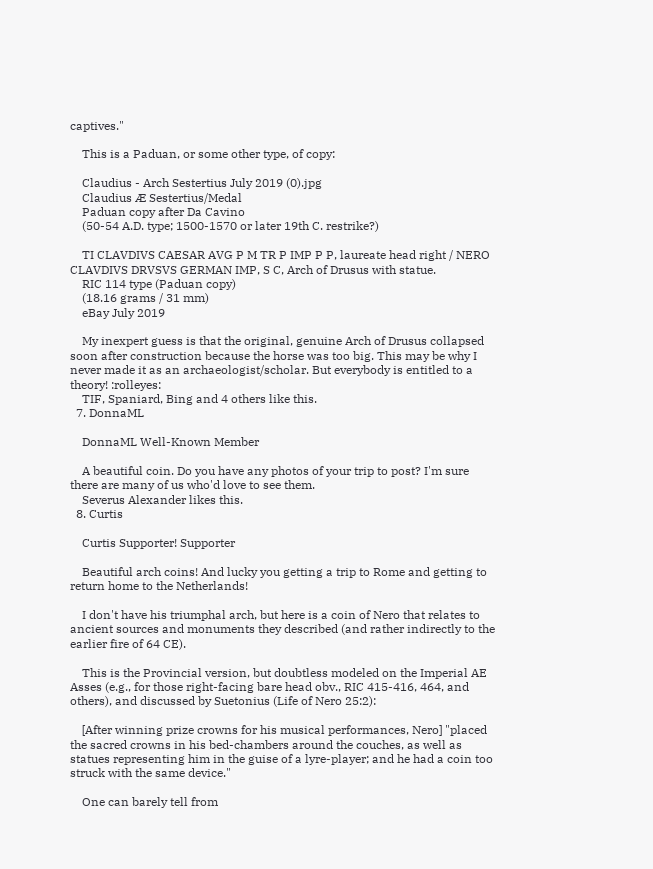captives."

    This is a Paduan, or some other type, of copy:

    Claudius - Arch Sestertius July 2019 (0).jpg
    Claudius Æ Sestertius/Medal
    Paduan copy after Da Cavino
    (50-54 A.D. type; 1500-1570 or later 19th C. restrike?)

    TI CLAVDIVS CAESAR AVG P M TR P IMP P P, laureate head right / NERO CLAVDIVS DRVSVS GERMAN IMP, S C, Arch of Drusus with statue.
    RIC 114 type (Paduan copy)
    (18.16 grams / 31 mm)
    eBay July 2019

    My inexpert guess is that the original, genuine Arch of Drusus collapsed soon after construction because the horse was too big. This may be why I never made it as an archaeologist/scholar. But everybody is entitled to a theory! :rolleyes:
    TIF, Spaniard, Bing and 4 others like this.
  7. DonnaML

    DonnaML Well-Known Member

    A beautiful coin. Do you have any photos of your trip to post? I'm sure there are many of us who'd love to see them.
    Severus Alexander likes this.
  8. Curtis

    Curtis Supporter! Supporter

    Beautiful arch coins! And lucky you getting a trip to Rome and getting to return home to the Netherlands!

    I don't have his triumphal arch, but here is a coin of Nero that relates to ancient sources and monuments they described (and rather indirectly to the earlier fire of 64 CE).

    This is the Provincial version, but doubtless modeled on the Imperial AE Asses (e.g., for those right-facing bare head obv., RIC 415-416, 464, and others), and discussed by Suetonius (Life of Nero 25:2):

    [After winning prize crowns for his musical performances, Nero] "placed the sacred crowns in his bed-chambers around the couches, as well as statues representing him in the guise of a lyre-player; and he had a coin too struck with the same device."

    One can barely tell from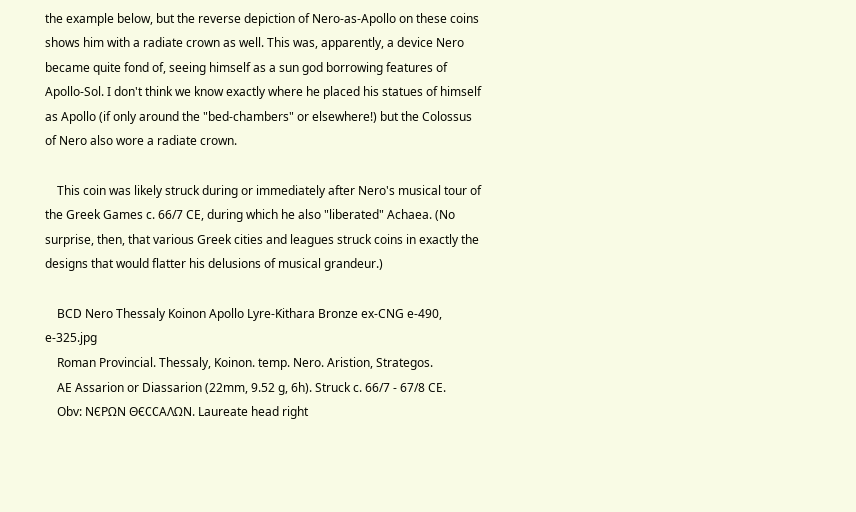the example below, but the reverse depiction of Nero-as-Apollo on these coins shows him with a radiate crown as well. This was, apparently, a device Nero became quite fond of, seeing himself as a sun god borrowing features of Apollo-Sol. I don't think we know exactly where he placed his statues of himself as Apollo (if only around the "bed-chambers" or elsewhere!) but the Colossus of Nero also wore a radiate crown.

    This coin was likely struck during or immediately after Nero's musical tour of the Greek Games c. 66/7 CE, during which he also "liberated" Achaea. (No surprise, then, that various Greek cities and leagues struck coins in exactly the designs that would flatter his delusions of musical grandeur.)

    BCD Nero Thessaly Koinon Apollo Lyre-Kithara Bronze ex-CNG e-490, e-325.jpg
    Roman Provincial. Thessaly, Koinon. temp. Nero. Aristion, Strategos.
    AE Assarion or Diassarion (22mm, 9.52 g, 6h). Struck c. 66/7 - 67/8 CE.
    Obv: ΝЄΡΩΝ ΘЄCCΑΛΩΝ. Laureate head right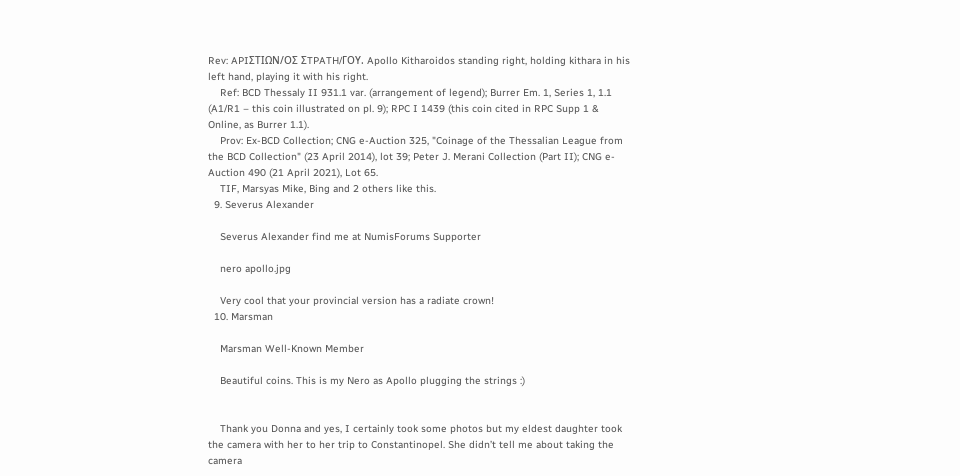Rev: APIΣTIΩN/OΣ ΣTPATH/ΓOY. Apollo Kitharoidos standing right, holding kithara in his left hand, playing it with his right.
    Ref: BCD Thessaly II 931.1 var. (arrangement of legend); Burrer Em. 1, Series 1, 1.1 (A1/R1 – this coin illustrated on pl. 9); RPC I 1439 (this coin cited in RPC Supp 1 & Online, as Burrer 1.1).
    Prov: Ex-BCD Collection; CNG e-Auction 325, "Coinage of the Thessalian League from the BCD Collection" (23 April 2014), lot 39; Peter J. Merani Collection (Part II); CNG e-Auction 490 (21 April 2021), Lot 65.
    TIF, Marsyas Mike, Bing and 2 others like this.
  9. Severus Alexander

    Severus Alexander find me at NumisForums Supporter

    nero apollo.jpg

    Very cool that your provincial version has a radiate crown!
  10. Marsman

    Marsman Well-Known Member

    Beautiful coins. This is my Nero as Apollo plugging the strings :)


    Thank you Donna and yes, I certainly took some photos but my eldest daughter took the camera with her to her trip to Constantinopel. She didn’t tell me about taking the camera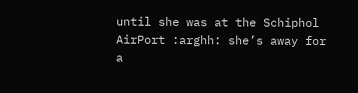until she was at the Schiphol AirPort :arghh: she’s away for a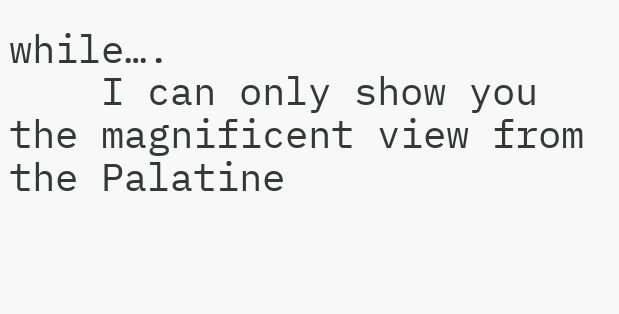while….
    I can only show you the magnificent view from the Palatine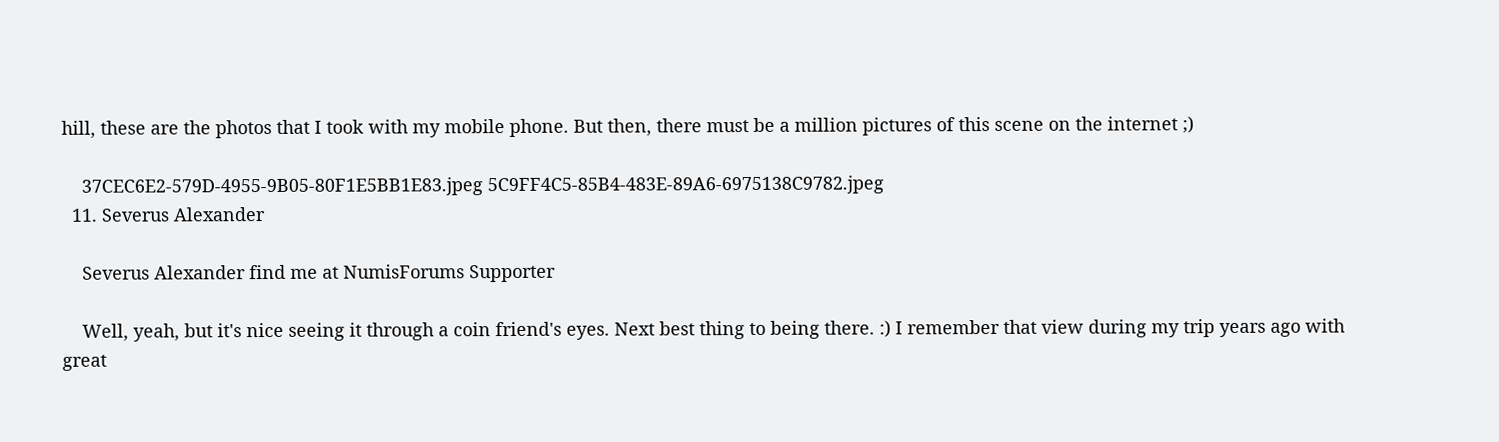hill, these are the photos that I took with my mobile phone. But then, there must be a million pictures of this scene on the internet ;)

    37CEC6E2-579D-4955-9B05-80F1E5BB1E83.jpeg 5C9FF4C5-85B4-483E-89A6-6975138C9782.jpeg
  11. Severus Alexander

    Severus Alexander find me at NumisForums Supporter

    Well, yeah, but it's nice seeing it through a coin friend's eyes. Next best thing to being there. :) I remember that view during my trip years ago with great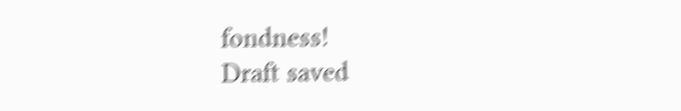fondness!
Draft saved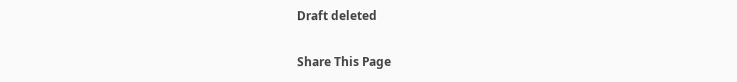Draft deleted

Share This Page